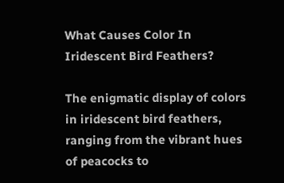What Causes Color In Iridescent Bird Feathers?

The enigmatic display of colors in iridescent bird feathers, ranging from the vibrant hues of peacocks to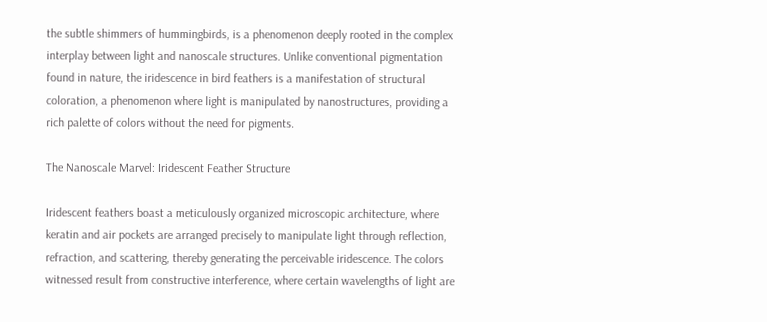the subtle shimmers of hummingbirds, is a phenomenon deeply rooted in the complex interplay between light and nanoscale structures. Unlike conventional pigmentation found in nature, the iridescence in bird feathers is a manifestation of structural coloration, a phenomenon where light is manipulated by nanostructures, providing a rich palette of colors without the need for pigments.

The Nanoscale Marvel: Iridescent Feather Structure

Iridescent feathers boast a meticulously organized microscopic architecture, where keratin and air pockets are arranged precisely to manipulate light through reflection, refraction, and scattering, thereby generating the perceivable iridescence. The colors witnessed result from constructive interference, where certain wavelengths of light are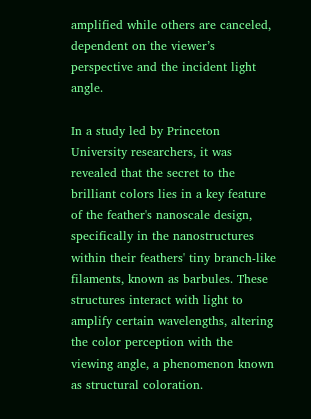amplified while others are canceled, dependent on the viewer’s perspective and the incident light angle.

In a study led by Princeton University researchers, it was revealed that the secret to the brilliant colors lies in a key feature of the feather's nanoscale design, specifically in the nanostructures within their feathers' tiny branch-like filaments, known as barbules. These structures interact with light to amplify certain wavelengths, altering the color perception with the viewing angle, a phenomenon known as structural coloration.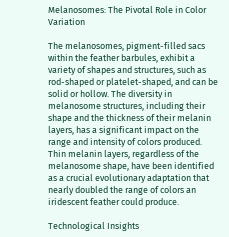Melanosomes: The Pivotal Role in Color Variation

The melanosomes, pigment-filled sacs within the feather barbules, exhibit a variety of shapes and structures, such as rod-shaped or platelet-shaped, and can be solid or hollow. The diversity in melanosome structures, including their shape and the thickness of their melanin layers, has a significant impact on the range and intensity of colors produced. Thin melanin layers, regardless of the melanosome shape, have been identified as a crucial evolutionary adaptation that nearly doubled the range of colors an iridescent feather could produce.

Technological Insights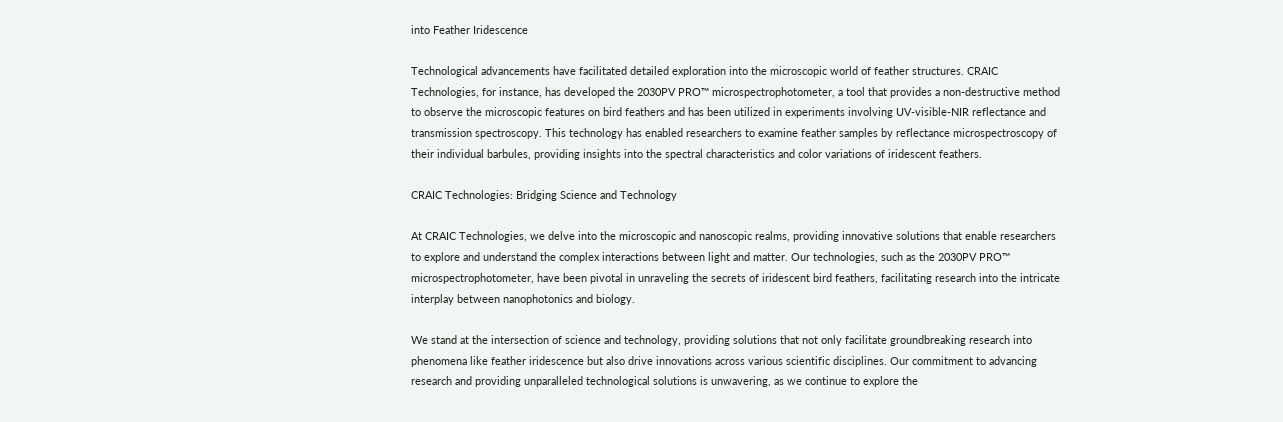into Feather Iridescence

Technological advancements have facilitated detailed exploration into the microscopic world of feather structures. CRAIC Technologies, for instance, has developed the 2030PV PRO™ microspectrophotometer, a tool that provides a non-destructive method to observe the microscopic features on bird feathers and has been utilized in experiments involving UV-visible-NIR reflectance and transmission spectroscopy. This technology has enabled researchers to examine feather samples by reflectance microspectroscopy of their individual barbules, providing insights into the spectral characteristics and color variations of iridescent feathers.

CRAIC Technologies: Bridging Science and Technology

At CRAIC Technologies, we delve into the microscopic and nanoscopic realms, providing innovative solutions that enable researchers to explore and understand the complex interactions between light and matter. Our technologies, such as the 2030PV PRO™ microspectrophotometer, have been pivotal in unraveling the secrets of iridescent bird feathers, facilitating research into the intricate interplay between nanophotonics and biology.

We stand at the intersection of science and technology, providing solutions that not only facilitate groundbreaking research into phenomena like feather iridescence but also drive innovations across various scientific disciplines. Our commitment to advancing research and providing unparalleled technological solutions is unwavering, as we continue to explore the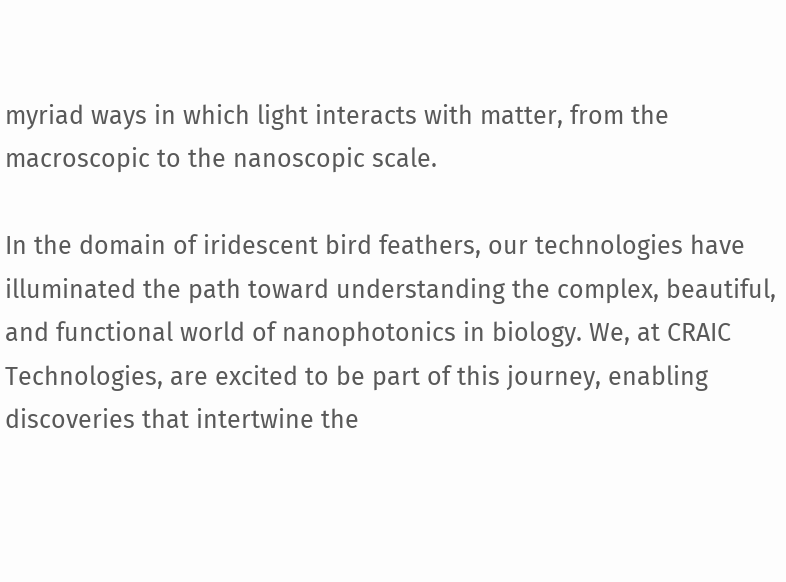myriad ways in which light interacts with matter, from the macroscopic to the nanoscopic scale.

In the domain of iridescent bird feathers, our technologies have illuminated the path toward understanding the complex, beautiful, and functional world of nanophotonics in biology. We, at CRAIC Technologies, are excited to be part of this journey, enabling discoveries that intertwine the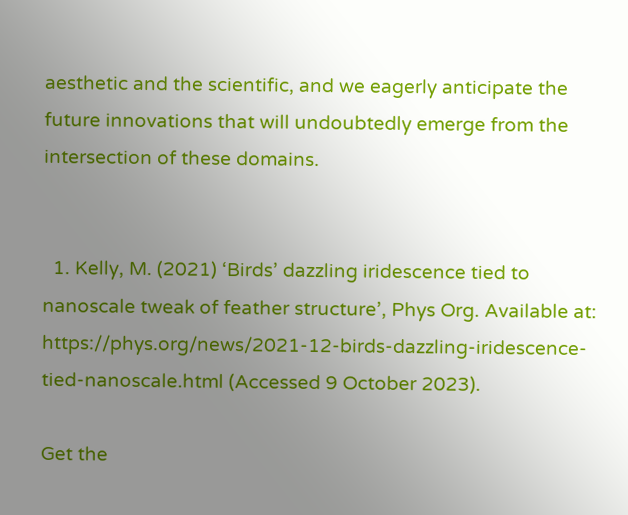aesthetic and the scientific, and we eagerly anticipate the future innovations that will undoubtedly emerge from the intersection of these domains.


  1. Kelly, M. (2021) ‘Birds’ dazzling iridescence tied to nanoscale tweak of feather structure’, Phys Org. Available at: https://phys.org/news/2021-12-birds-dazzling-iridescence-tied-nanoscale.html (Accessed 9 October 2023).

Get the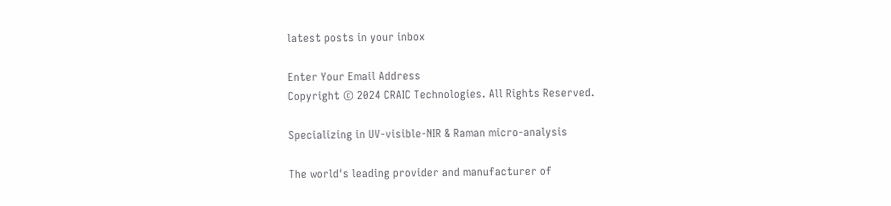latest posts in your inbox

Enter Your Email Address
Copyright © 2024 CRAIC Technologies. All Rights Reserved.

Specializing in UV-visible-NIR & Raman micro-analysis

The world's leading provider and manufacturer of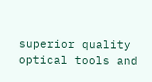superior quality optical tools and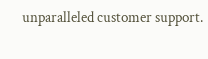unparalleled customer support.